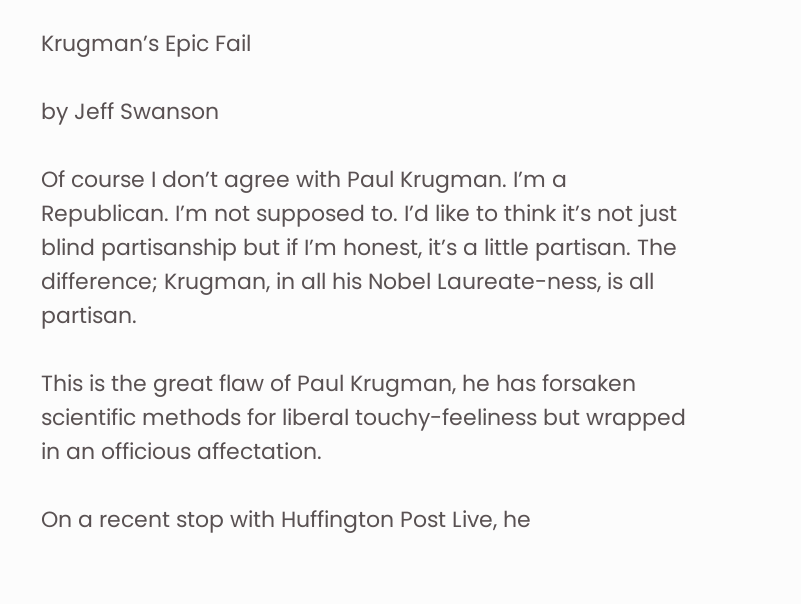Krugman’s Epic Fail

by Jeff Swanson

Of course I don’t agree with Paul Krugman. I’m a Republican. I’m not supposed to. I’d like to think it’s not just blind partisanship but if I’m honest, it’s a little partisan. The difference; Krugman, in all his Nobel Laureate-ness, is all partisan.

This is the great flaw of Paul Krugman, he has forsaken scientific methods for liberal touchy-feeliness but wrapped in an officious affectation.

On a recent stop with Huffington Post Live, he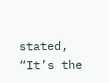stated, “It’s the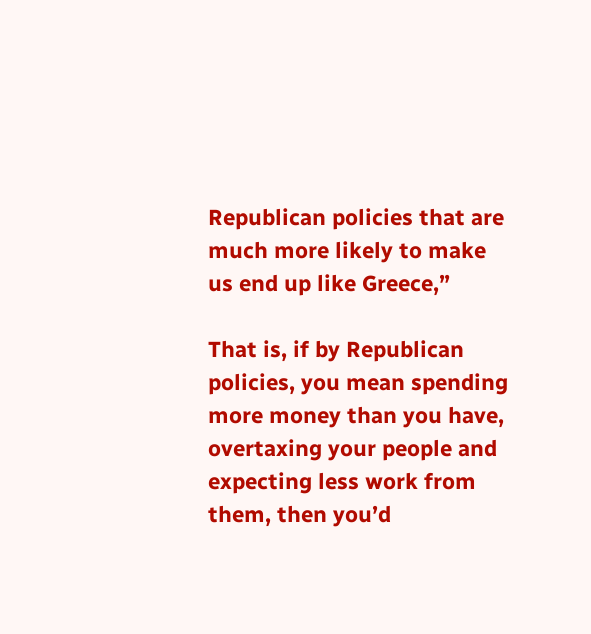Republican policies that are much more likely to make us end up like Greece,”

That is, if by Republican policies, you mean spending more money than you have, overtaxing your people and expecting less work from them, then you’d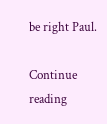be right Paul.

Continue reading